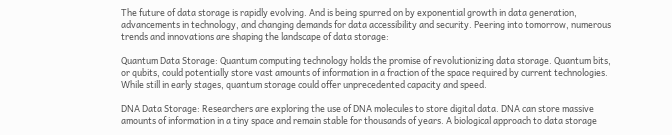The future of data storage is rapidly evolving. And is being spurred on by exponential growth in data generation, advancements in technology, and changing demands for data accessibility and security. Peering into tomorrow, numerous trends and innovations are shaping the landscape of data storage:

Quantum Data Storage: Quantum computing technology holds the promise of revolutionizing data storage. Quantum bits, or qubits, could potentially store vast amounts of information in a fraction of the space required by current technologies. While still in early stages, quantum storage could offer unprecedented capacity and speed.

DNA Data Storage: Researchers are exploring the use of DNA molecules to store digital data. DNA can store massive amounts of information in a tiny space and remain stable for thousands of years. A biological approach to data storage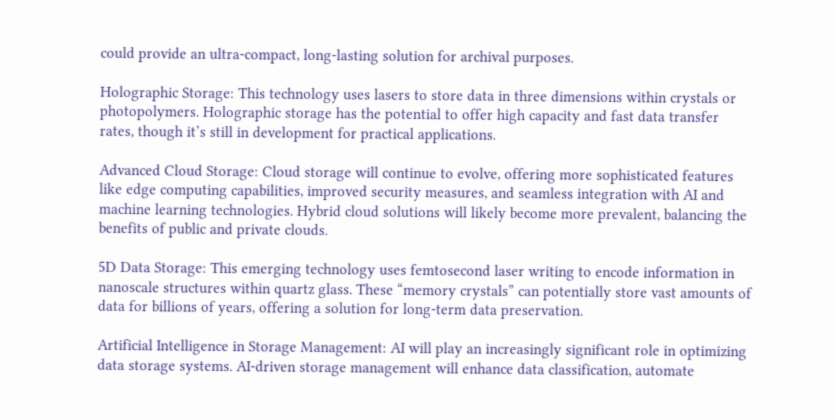could provide an ultra-compact, long-lasting solution for archival purposes.

Holographic Storage: This technology uses lasers to store data in three dimensions within crystals or photopolymers. Holographic storage has the potential to offer high capacity and fast data transfer rates, though it’s still in development for practical applications.

Advanced Cloud Storage: Cloud storage will continue to evolve, offering more sophisticated features like edge computing capabilities, improved security measures, and seamless integration with AI and machine learning technologies. Hybrid cloud solutions will likely become more prevalent, balancing the benefits of public and private clouds.

5D Data Storage: This emerging technology uses femtosecond laser writing to encode information in nanoscale structures within quartz glass. These “memory crystals” can potentially store vast amounts of data for billions of years, offering a solution for long-term data preservation.

Artificial Intelligence in Storage Management: AI will play an increasingly significant role in optimizing data storage systems. AI-driven storage management will enhance data classification, automate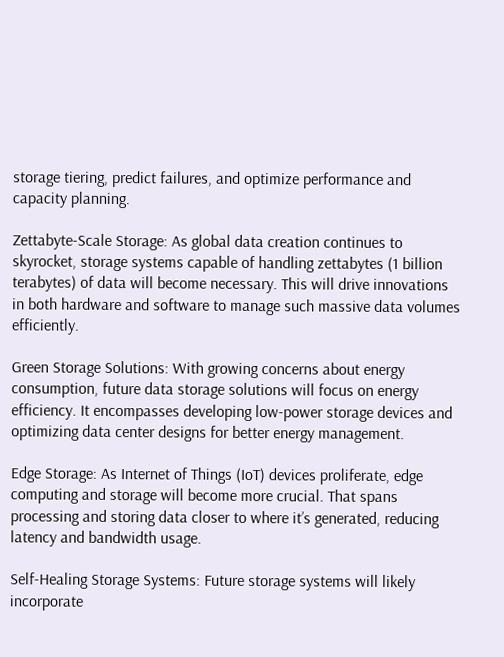storage tiering, predict failures, and optimize performance and capacity planning.

Zettabyte-Scale Storage: As global data creation continues to skyrocket, storage systems capable of handling zettabytes (1 billion terabytes) of data will become necessary. This will drive innovations in both hardware and software to manage such massive data volumes efficiently.

Green Storage Solutions: With growing concerns about energy consumption, future data storage solutions will focus on energy efficiency. It encompasses developing low-power storage devices and optimizing data center designs for better energy management.

Edge Storage: As Internet of Things (IoT) devices proliferate, edge computing and storage will become more crucial. That spans processing and storing data closer to where it’s generated, reducing latency and bandwidth usage.

Self-Healing Storage Systems: Future storage systems will likely incorporate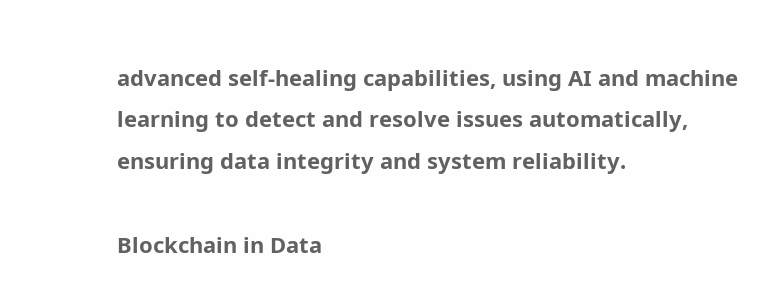advanced self-healing capabilities, using AI and machine learning to detect and resolve issues automatically, ensuring data integrity and system reliability.

Blockchain in Data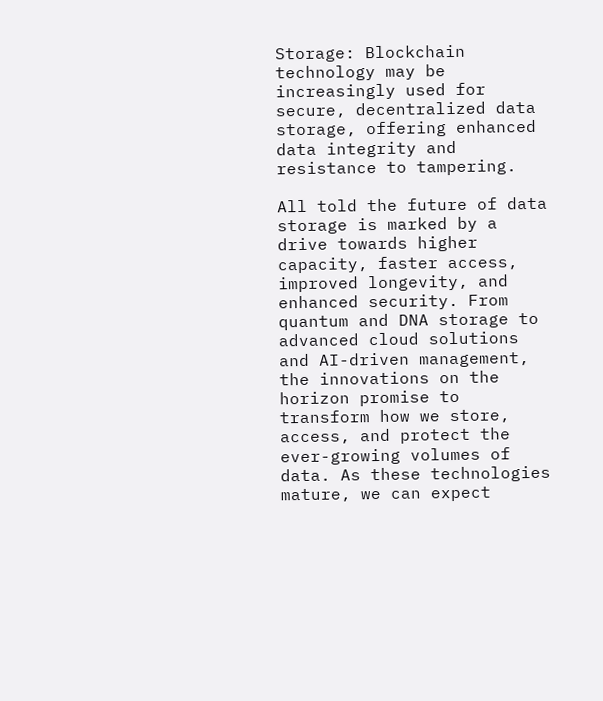Storage: Blockchain technology may be increasingly used for secure, decentralized data storage, offering enhanced data integrity and resistance to tampering.

All told the future of data storage is marked by a drive towards higher capacity, faster access, improved longevity, and enhanced security. From quantum and DNA storage to advanced cloud solutions and AI-driven management, the innovations on the horizon promise to transform how we store, access, and protect the ever-growing volumes of data. As these technologies mature, we can expect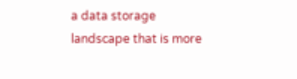a data storage landscape that is more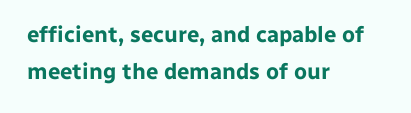efficient, secure, and capable of meeting the demands of our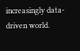increasingly data-driven world.